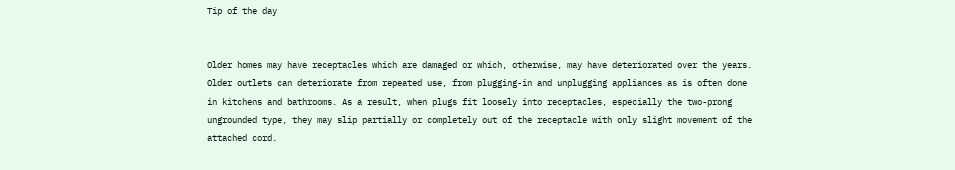Tip of the day


Older homes may have receptacles which are damaged or which, otherwise, may have deteriorated over the years. Older outlets can deteriorate from repeated use, from plugging-in and unplugging appliances as is often done in kitchens and bathrooms. As a result, when plugs fit loosely into receptacles, especially the two-prong ungrounded type, they may slip partially or completely out of the receptacle with only slight movement of the attached cord.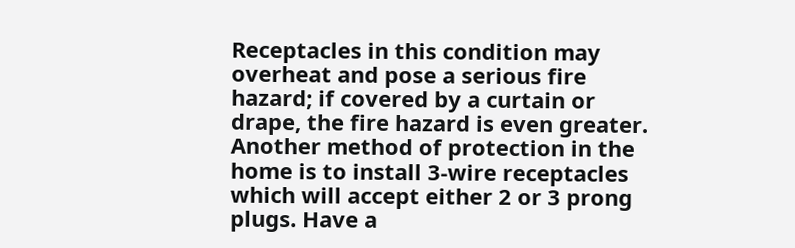Receptacles in this condition may overheat and pose a serious fire hazard; if covered by a curtain or drape, the fire hazard is even greater. Another method of protection in the home is to install 3-wire receptacles which will accept either 2 or 3 prong plugs. Have a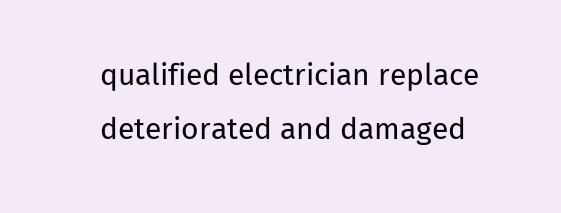qualified electrician replace deteriorated and damaged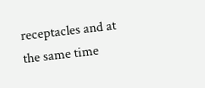receptacles and at the same time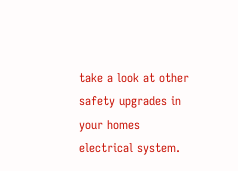take a look at other safety upgrades in your homes electrical system.